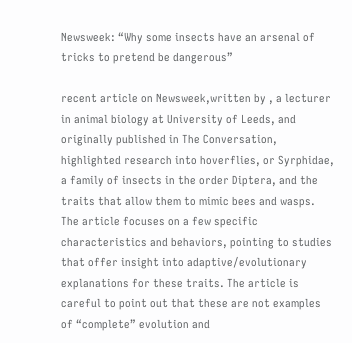Newsweek: “Why some insects have an arsenal of tricks to pretend be dangerous”

recent article on Newsweek,written by , a lecturer in animal biology at University of Leeds, and originally published in The Conversation, highlighted research into hoverflies, or Syrphidae, a family of insects in the order Diptera, and the traits that allow them to mimic bees and wasps. The article focuses on a few specific characteristics and behaviors, pointing to studies that offer insight into adaptive/evolutionary explanations for these traits. The article is careful to point out that these are not examples of “complete” evolution and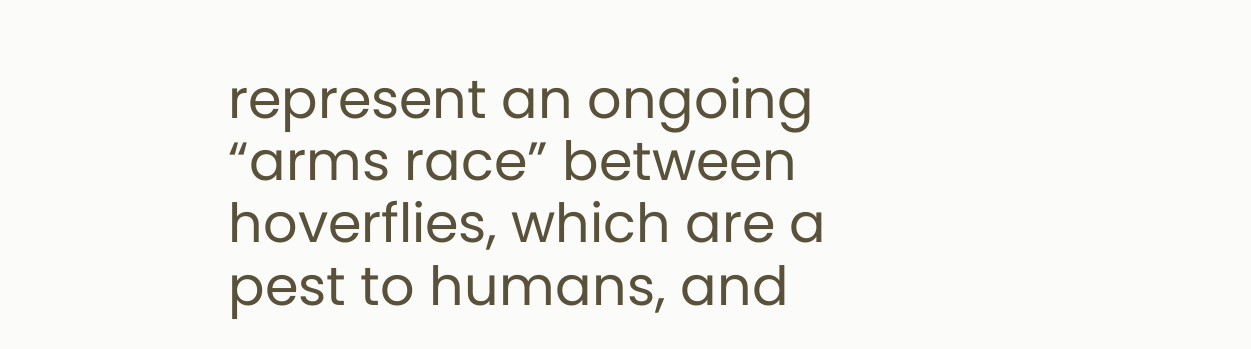represent an ongoing “arms race” between hoverflies, which are a pest to humans, and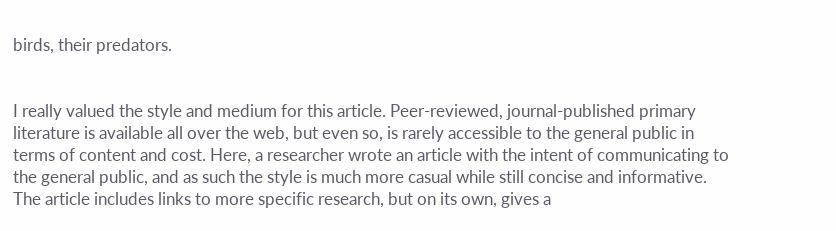birds, their predators.


I really valued the style and medium for this article. Peer-reviewed, journal-published primary literature is available all over the web, but even so, is rarely accessible to the general public in terms of content and cost. Here, a researcher wrote an article with the intent of communicating to the general public, and as such the style is much more casual while still concise and informative. The article includes links to more specific research, but on its own, gives a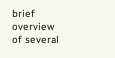brief overview of several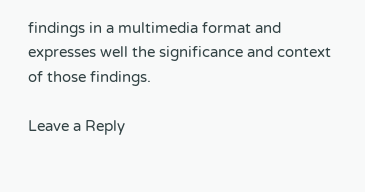findings in a multimedia format and expresses well the significance and context of those findings.

Leave a Reply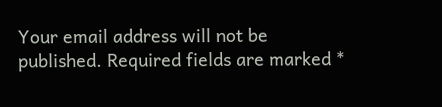Your email address will not be published. Required fields are marked *